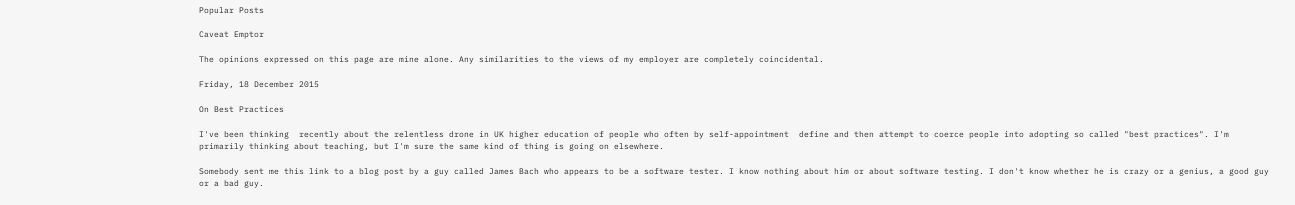Popular Posts

Caveat Emptor

The opinions expressed on this page are mine alone. Any similarities to the views of my employer are completely coincidental.

Friday, 18 December 2015

On Best Practices

I've been thinking  recently about the relentless drone in UK higher education of people who often by self-appointment  define and then attempt to coerce people into adopting so called "best practices". I'm primarily thinking about teaching, but I'm sure the same kind of thing is going on elsewhere.

Somebody sent me this link to a blog post by a guy called James Bach who appears to be a software tester. I know nothing about him or about software testing. I don't know whether he is crazy or a genius, a good guy or a bad guy.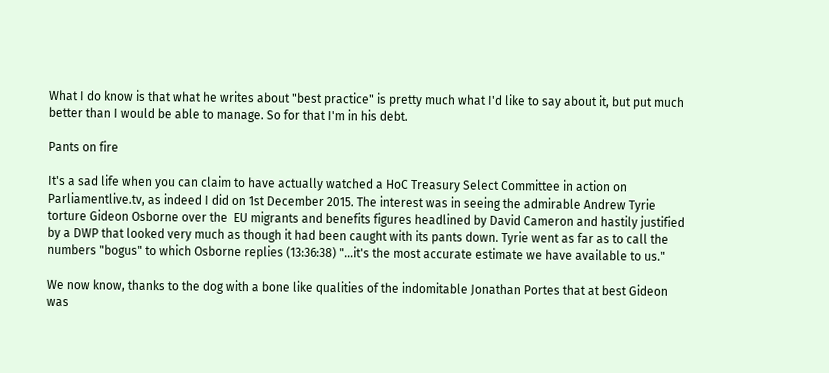What I do know is that what he writes about "best practice" is pretty much what I'd like to say about it, but put much better than I would be able to manage. So for that I'm in his debt.

Pants on fire

It's a sad life when you can claim to have actually watched a HoC Treasury Select Committee in action on Parliamentlive.tv, as indeed I did on 1st December 2015. The interest was in seeing the admirable Andrew Tyrie  torture Gideon Osborne over the  EU migrants and benefits figures headlined by David Cameron and hastily justified by a DWP that looked very much as though it had been caught with its pants down. Tyrie went as far as to call the numbers "bogus" to which Osborne replies (13:36:38) "...it's the most accurate estimate we have available to us."

We now know, thanks to the dog with a bone like qualities of the indomitable Jonathan Portes that at best Gideon was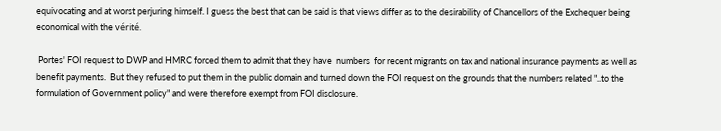equivocating and at worst perjuring himself. I guess the best that can be said is that views differ as to the desirability of Chancellors of the Exchequer being economical with the vérité.

 Portes' FOI request to DWP and HMRC forced them to admit that they have  numbers  for recent migrants on tax and national insurance payments as well as benefit payments.  But they refused to put them in the public domain and turned down the FOI request on the grounds that the numbers related "..to the formulation of Government policy" and were therefore exempt from FOI disclosure.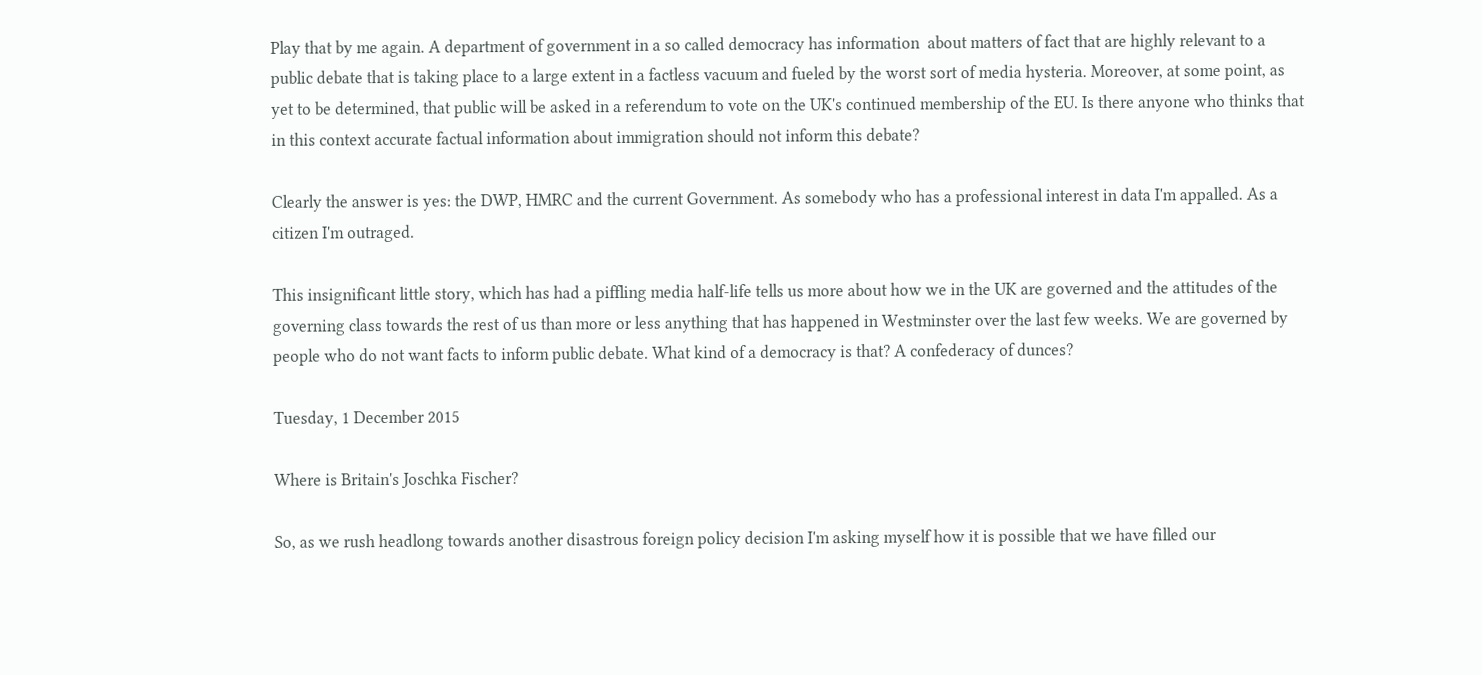Play that by me again. A department of government in a so called democracy has information  about matters of fact that are highly relevant to a public debate that is taking place to a large extent in a factless vacuum and fueled by the worst sort of media hysteria. Moreover, at some point, as yet to be determined, that public will be asked in a referendum to vote on the UK's continued membership of the EU. Is there anyone who thinks that in this context accurate factual information about immigration should not inform this debate?

Clearly the answer is yes: the DWP, HMRC and the current Government. As somebody who has a professional interest in data I'm appalled. As a citizen I'm outraged.

This insignificant little story, which has had a piffling media half-life tells us more about how we in the UK are governed and the attitudes of the governing class towards the rest of us than more or less anything that has happened in Westminster over the last few weeks. We are governed by people who do not want facts to inform public debate. What kind of a democracy is that? A confederacy of dunces?

Tuesday, 1 December 2015

Where is Britain's Joschka Fischer?

So, as we rush headlong towards another disastrous foreign policy decision I'm asking myself how it is possible that we have filled our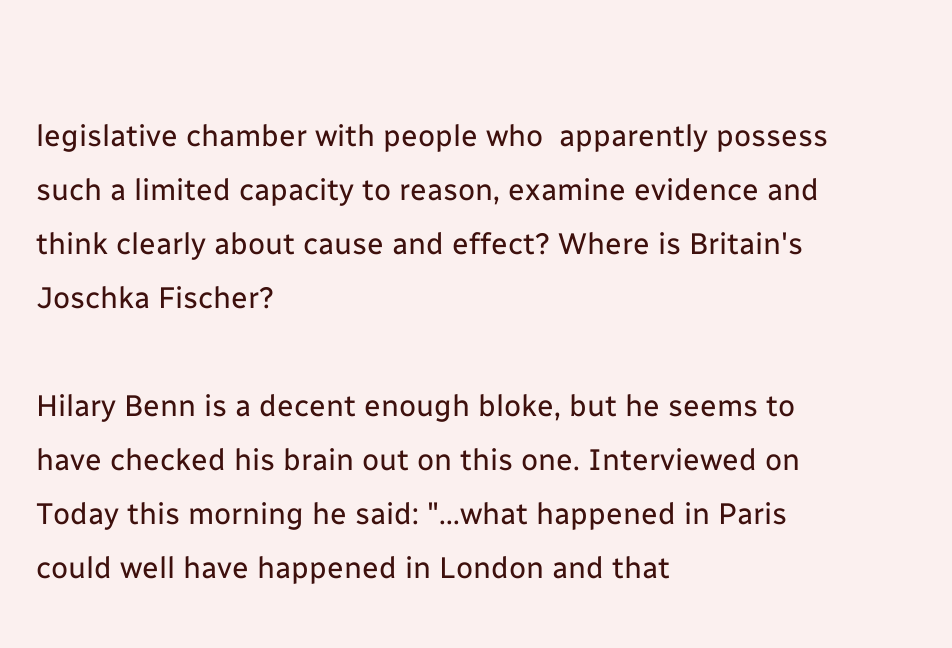legislative chamber with people who  apparently possess such a limited capacity to reason, examine evidence and think clearly about cause and effect? Where is Britain's Joschka Fischer?

Hilary Benn is a decent enough bloke, but he seems to have checked his brain out on this one. Interviewed on Today this morning he said: "...what happened in Paris could well have happened in London and that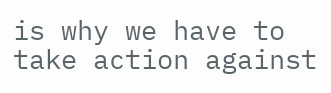is why we have to take action against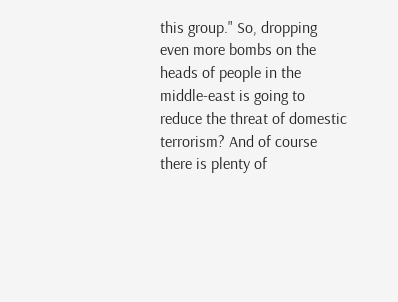this group." So, dropping even more bombs on the heads of people in the middle-east is going to reduce the threat of domestic terrorism? And of course there is plenty of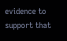evidence to support that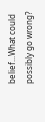belief...What could possibly go wrong?